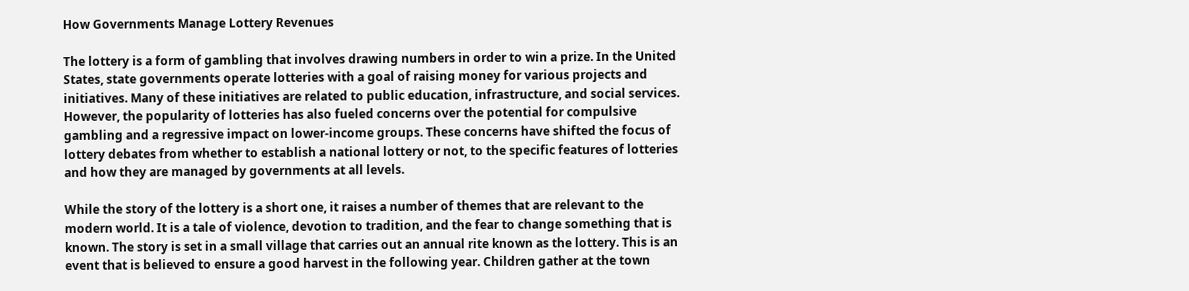How Governments Manage Lottery Revenues

The lottery is a form of gambling that involves drawing numbers in order to win a prize. In the United States, state governments operate lotteries with a goal of raising money for various projects and initiatives. Many of these initiatives are related to public education, infrastructure, and social services. However, the popularity of lotteries has also fueled concerns over the potential for compulsive gambling and a regressive impact on lower-income groups. These concerns have shifted the focus of lottery debates from whether to establish a national lottery or not, to the specific features of lotteries and how they are managed by governments at all levels.

While the story of the lottery is a short one, it raises a number of themes that are relevant to the modern world. It is a tale of violence, devotion to tradition, and the fear to change something that is known. The story is set in a small village that carries out an annual rite known as the lottery. This is an event that is believed to ensure a good harvest in the following year. Children gather at the town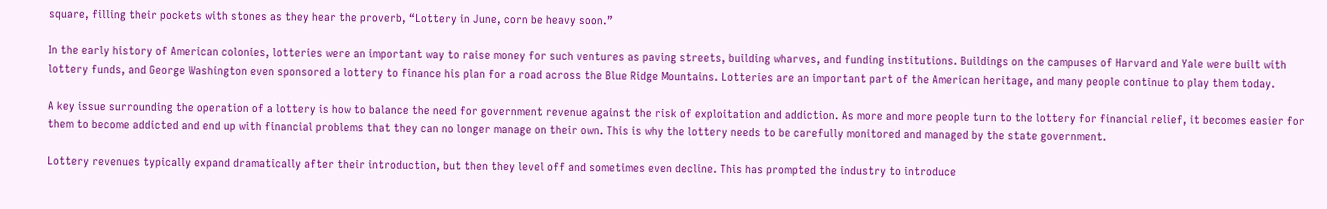square, filling their pockets with stones as they hear the proverb, “Lottery in June, corn be heavy soon.”

In the early history of American colonies, lotteries were an important way to raise money for such ventures as paving streets, building wharves, and funding institutions. Buildings on the campuses of Harvard and Yale were built with lottery funds, and George Washington even sponsored a lottery to finance his plan for a road across the Blue Ridge Mountains. Lotteries are an important part of the American heritage, and many people continue to play them today.

A key issue surrounding the operation of a lottery is how to balance the need for government revenue against the risk of exploitation and addiction. As more and more people turn to the lottery for financial relief, it becomes easier for them to become addicted and end up with financial problems that they can no longer manage on their own. This is why the lottery needs to be carefully monitored and managed by the state government.

Lottery revenues typically expand dramatically after their introduction, but then they level off and sometimes even decline. This has prompted the industry to introduce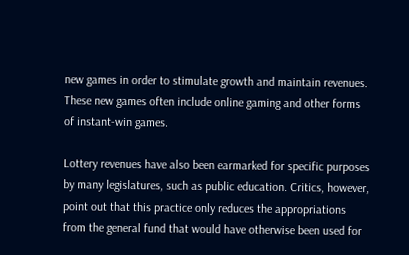new games in order to stimulate growth and maintain revenues. These new games often include online gaming and other forms of instant-win games.

Lottery revenues have also been earmarked for specific purposes by many legislatures, such as public education. Critics, however, point out that this practice only reduces the appropriations from the general fund that would have otherwise been used for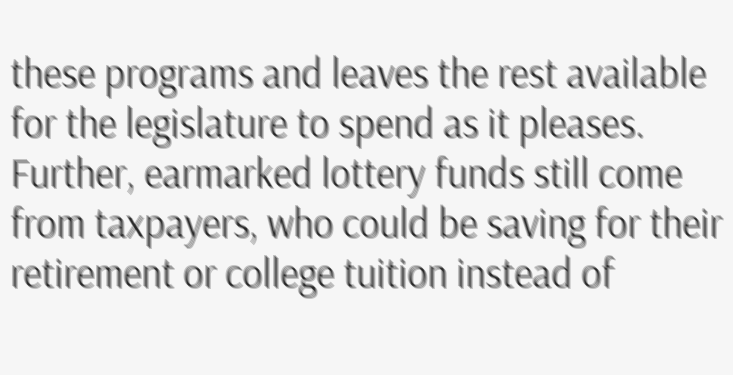these programs and leaves the rest available for the legislature to spend as it pleases. Further, earmarked lottery funds still come from taxpayers, who could be saving for their retirement or college tuition instead of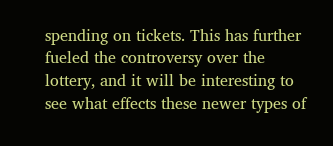spending on tickets. This has further fueled the controversy over the lottery, and it will be interesting to see what effects these newer types of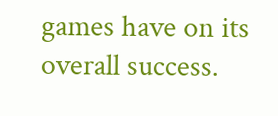games have on its overall success.